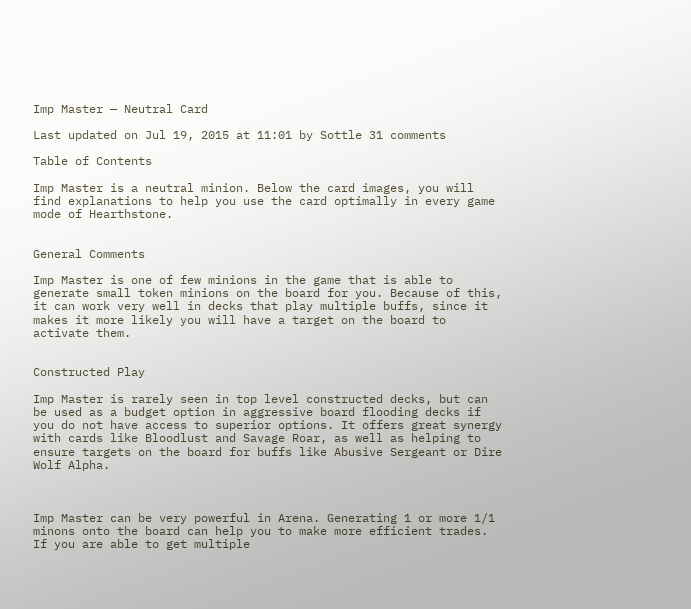Imp Master — Neutral Card

Last updated on Jul 19, 2015 at 11:01 by Sottle 31 comments

Table of Contents

Imp Master is a neutral minion. Below the card images, you will find explanations to help you use the card optimally in every game mode of Hearthstone.


General Comments

Imp Master is one of few minions in the game that is able to generate small token minions on the board for you. Because of this, it can work very well in decks that play multiple buffs, since it makes it more likely you will have a target on the board to activate them.


Constructed Play

Imp Master is rarely seen in top level constructed decks, but can be used as a budget option in aggressive board flooding decks if you do not have access to superior options. It offers great synergy with cards like Bloodlust and Savage Roar, as well as helping to ensure targets on the board for buffs like Abusive Sergeant or Dire Wolf Alpha.



Imp Master can be very powerful in Arena. Generating 1 or more 1/1 minons onto the board can help you to make more efficient trades. If you are able to get multiple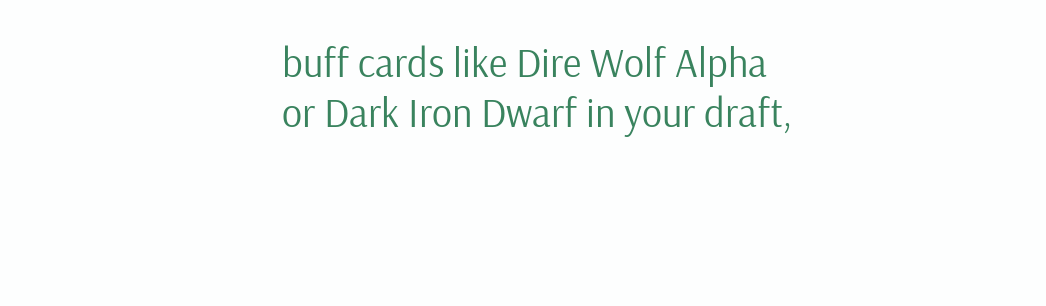buff cards like Dire Wolf Alpha or Dark Iron Dwarf in your draft,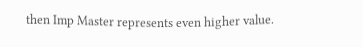then Imp Master represents even higher value.